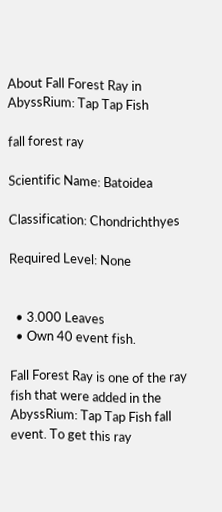About Fall Forest Ray in AbyssRium: Tap Tap Fish

fall forest ray

Scientific Name: Batoidea

Classification: Chondrichthyes

Required Level: None


  • 3.000 Leaves
  • Own 40 event fish.

Fall Forest Ray is one of the ray fish that were added in the AbyssRium: Tap Tap Fish fall event. To get this ray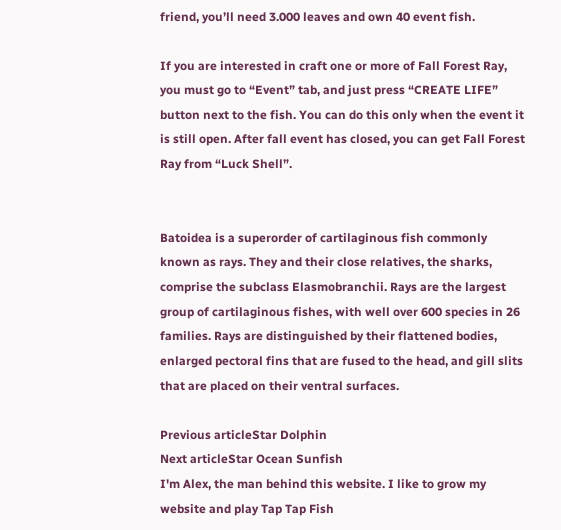friend, you’ll need 3.000 leaves and own 40 event fish.

If you are interested in craft one or more of Fall Forest Ray, you must go to “Event” tab, and just press “CREATE LIFE” button next to the fish. You can do this only when the event it is still open. After fall event has closed, you can get Fall Forest Ray from “Luck Shell”.


Batoidea is a superorder of cartilaginous fish commonly known as rays. They and their close relatives, the sharks, comprise the subclass Elasmobranchii. Rays are the largest group of cartilaginous fishes, with well over 600 species in 26 families. Rays are distinguished by their flattened bodies, enlarged pectoral fins that are fused to the head, and gill slits that are placed on their ventral surfaces.

Previous articleStar Dolphin
Next articleStar Ocean Sunfish
I'm Alex, the man behind this website. I like to grow my website and play Tap Tap Fish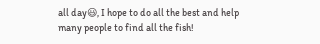all day😃, I hope to do all the best and help many people to find all the fish!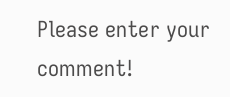Please enter your comment!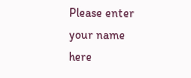Please enter your name here